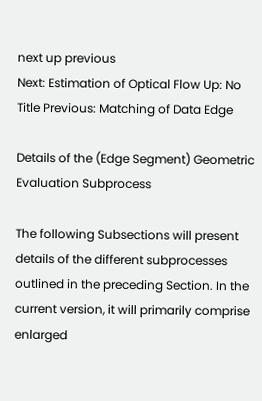next up previous
Next: Estimation of Optical Flow Up: No Title Previous: Matching of Data Edge

Details of the (Edge Segment) Geometric Evaluation Subprocess

The following Subsections will present details of the different subprocesses outlined in the preceding Section. In the current version, it will primarily comprise enlarged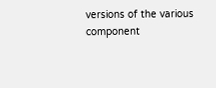versions of the various component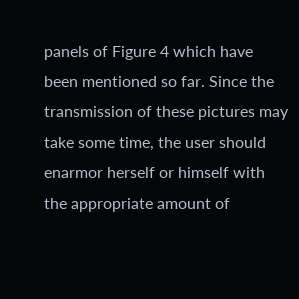panels of Figure 4 which have been mentioned so far. Since the transmission of these pictures may take some time, the user should enarmor herself or himself with the appropriate amount of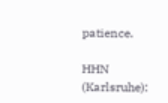patience.

HHN (Karlsruhe):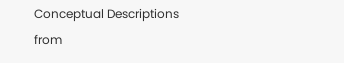Conceptual Descriptions from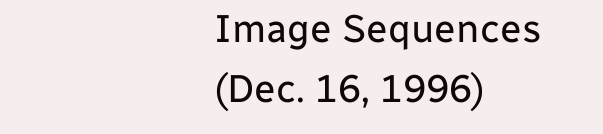Image Sequences (Dec. 16, 1996)